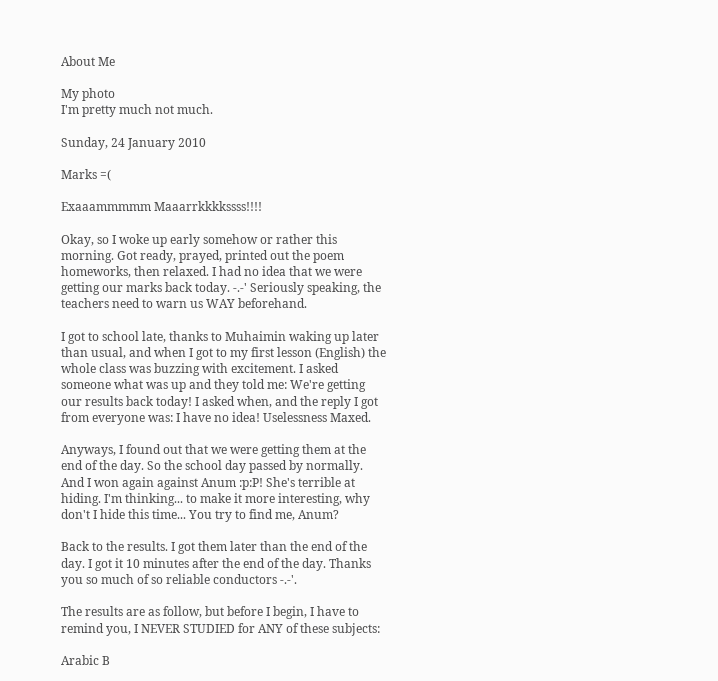About Me

My photo
I'm pretty much not much.

Sunday, 24 January 2010

Marks =(

Exaaammmmm Maaarrkkkkssss!!!!

Okay, so I woke up early somehow or rather this morning. Got ready, prayed, printed out the poem homeworks, then relaxed. I had no idea that we were getting our marks back today. -.-' Seriously speaking, the teachers need to warn us WAY beforehand.

I got to school late, thanks to Muhaimin waking up later than usual, and when I got to my first lesson (English) the whole class was buzzing with excitement. I asked someone what was up and they told me: We're getting our results back today! I asked when, and the reply I got from everyone was: I have no idea! Uselessness Maxed.

Anyways, I found out that we were getting them at the end of the day. So the school day passed by normally. And I won again against Anum :p:P! She's terrible at hiding. I'm thinking... to make it more interesting, why don't I hide this time... You try to find me, Anum?

Back to the results. I got them later than the end of the day. I got it 10 minutes after the end of the day. Thanks you so much of so reliable conductors -.-'.

The results are as follow, but before I begin, I have to remind you, I NEVER STUDIED for ANY of these subjects:

Arabic B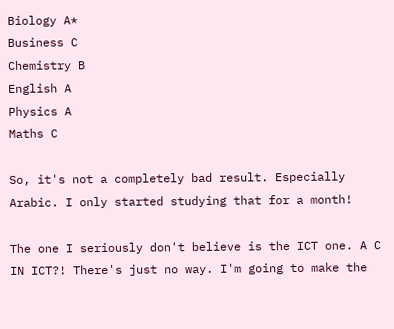Biology A*
Business C
Chemistry B
English A
Physics A
Maths C

So, it's not a completely bad result. Especially Arabic. I only started studying that for a month!

The one I seriously don't believe is the ICT one. A C IN ICT?! There's just no way. I'm going to make the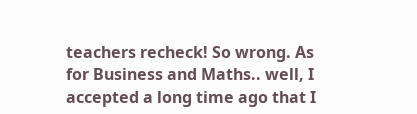teachers recheck! So wrong. As for Business and Maths.. well, I accepted a long time ago that I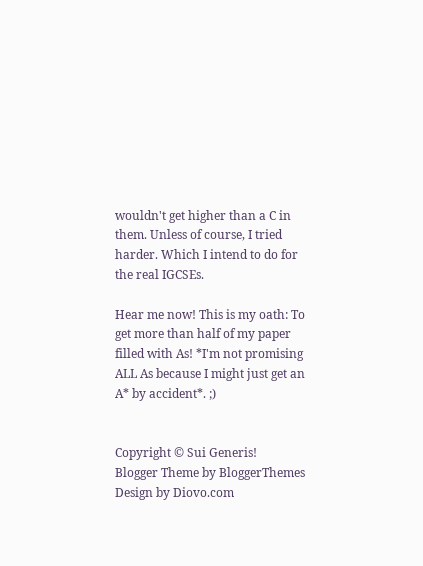wouldn't get higher than a C in them. Unless of course, I tried harder. Which I intend to do for the real IGCSEs.

Hear me now! This is my oath: To get more than half of my paper filled with As! *I'm not promising ALL As because I might just get an A* by accident*. ;)


Copyright © Sui Generis!
Blogger Theme by BloggerThemes Design by Diovo.com